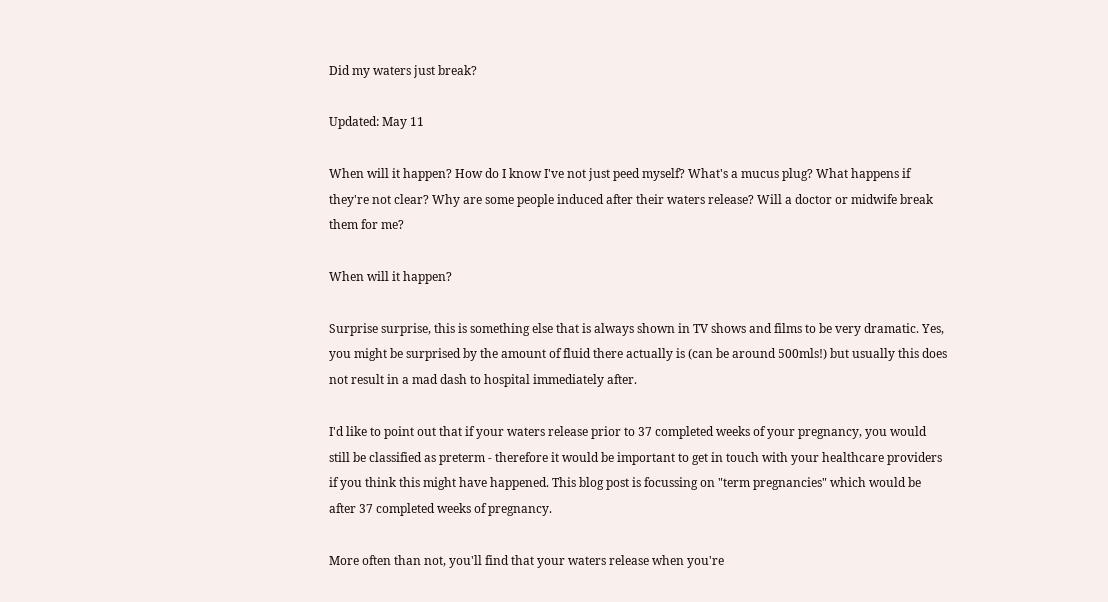Did my waters just break?

Updated: May 11

When will it happen? How do I know I've not just peed myself? What's a mucus plug? What happens if they're not clear? Why are some people induced after their waters release? Will a doctor or midwife break them for me?

When will it happen?

Surprise surprise, this is something else that is always shown in TV shows and films to be very dramatic. Yes, you might be surprised by the amount of fluid there actually is (can be around 500mls!) but usually this does not result in a mad dash to hospital immediately after.

I'd like to point out that if your waters release prior to 37 completed weeks of your pregnancy, you would still be classified as preterm - therefore it would be important to get in touch with your healthcare providers if you think this might have happened. This blog post is focussing on "term pregnancies" which would be after 37 completed weeks of pregnancy.

More often than not, you'll find that your waters release when you're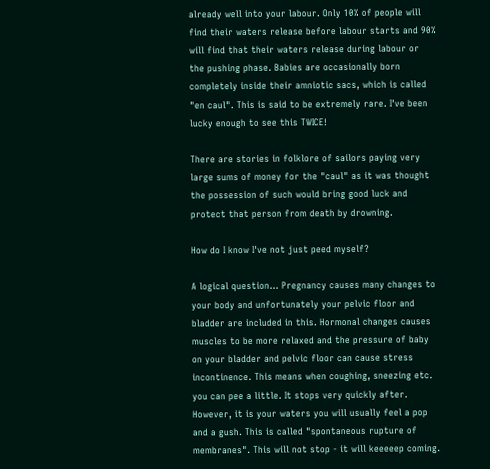already well into your labour. Only 10% of people will find their waters release before labour starts and 90% will find that their waters release during labour or the pushing phase. Babies are occasionally born completely inside their amniotic sacs, which is called "en caul". This is said to be extremely rare. I've been lucky enough to see this TWICE!

There are stories in folklore of sailors paying very large sums of money for the "caul" as it was thought the possession of such would bring good luck and protect that person from death by drowning.

How do I know I've not just peed myself?

A logical question... Pregnancy causes many changes to your body and unfortunately your pelvic floor and bladder are included in this. Hormonal changes causes muscles to be more relaxed and the pressure of baby on your bladder and pelvic floor can cause stress incontinence. This means when coughing, sneezing etc. you can pee a little. It stops very quickly after. However, it is your waters you will usually feel a pop and a gush. This is called "spontaneous rupture of membranes". This will not stop - it will keeeeep coming.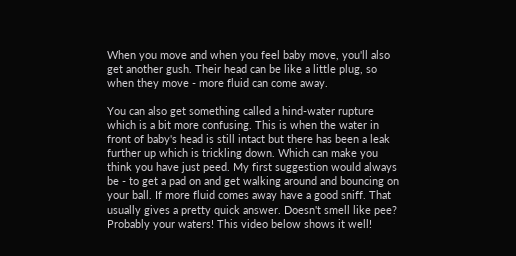When you move and when you feel baby move, you'll also get another gush. Their head can be like a little plug, so when they move - more fluid can come away.

You can also get something called a hind-water rupture which is a bit more confusing. This is when the water in front of baby's head is still intact but there has been a leak further up which is trickling down. Which can make you think you have just peed. My first suggestion would always be - to get a pad on and get walking around and bouncing on your ball. If more fluid comes away have a good sniff. That usually gives a pretty quick answer. Doesn't smell like pee? Probably your waters! This video below shows it well!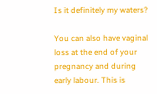Is it definitely my waters?

You can also have vaginal loss at the end of your pregnancy and during early labour. This is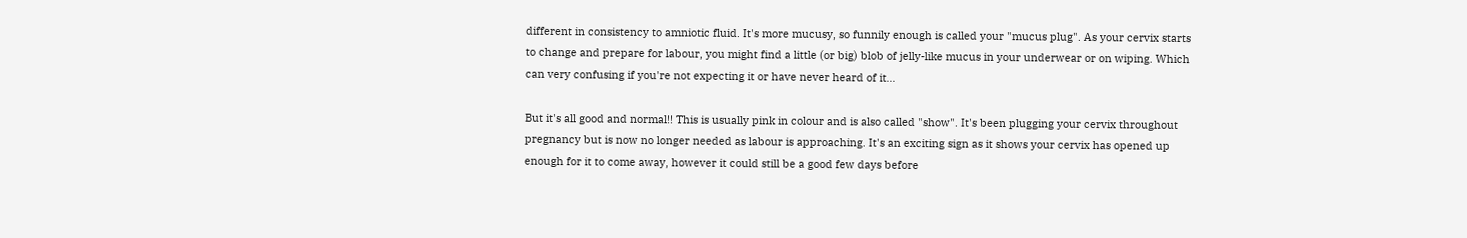different in consistency to amniotic fluid. It's more mucusy, so funnily enough is called your "mucus plug". As your cervix starts to change and prepare for labour, you might find a little (or big) blob of jelly-like mucus in your underwear or on wiping. Which can very confusing if you're not expecting it or have never heard of it...

But it's all good and normal!! This is usually pink in colour and is also called "show". It's been plugging your cervix throughout pregnancy but is now no longer needed as labour is approaching. It's an exciting sign as it shows your cervix has opened up enough for it to come away, however it could still be a good few days before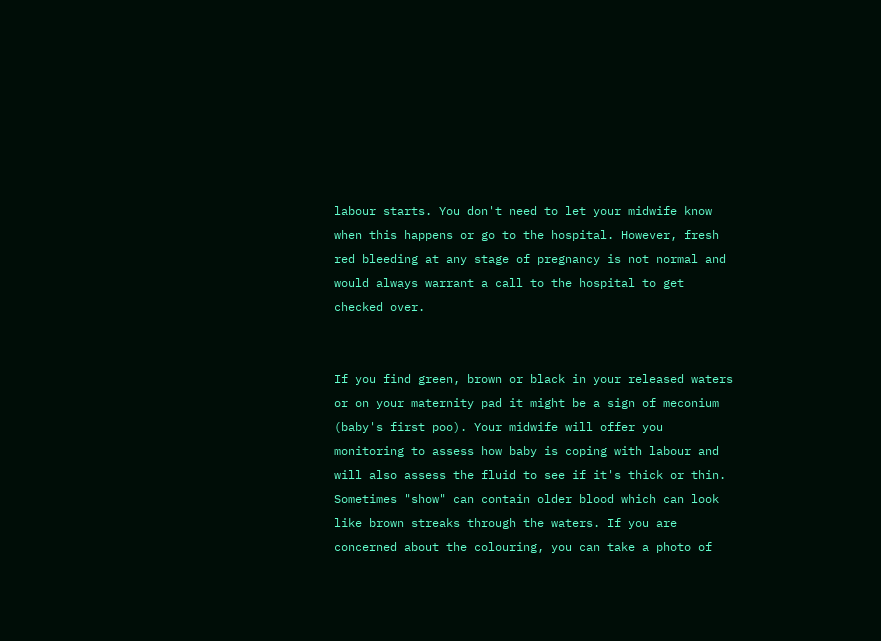labour starts. You don't need to let your midwife know when this happens or go to the hospital. However, fresh red bleeding at any stage of pregnancy is not normal and would always warrant a call to the hospital to get checked over.


If you find green, brown or black in your released waters or on your maternity pad it might be a sign of meconium (baby's first poo). Your midwife will offer you monitoring to assess how baby is coping with labour and will also assess the fluid to see if it's thick or thin. Sometimes "show" can contain older blood which can look like brown streaks through the waters. If you are concerned about the colouring, you can take a photo of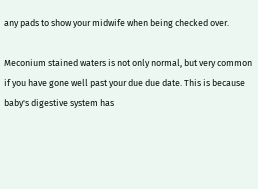any pads to show your midwife when being checked over.

Meconium stained waters is not only normal, but very common if you have gone well past your due due date. This is because baby's digestive system has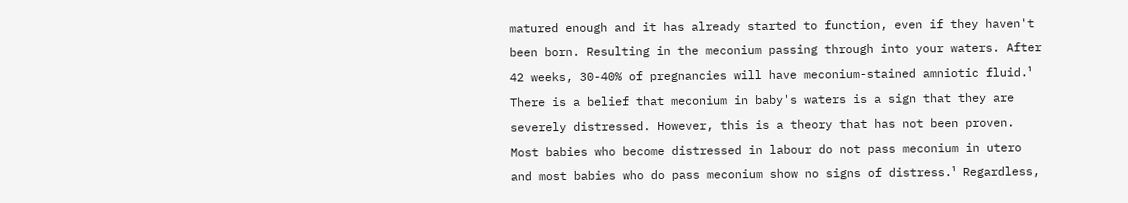matured enough and it has already started to function, even if they haven't been born. Resulting in the meconium passing through into your waters. After 42 weeks, 30-40% of pregnancies will have meconium-stained amniotic fluid.¹ There is a belief that meconium in baby's waters is a sign that they are severely distressed. However, this is a theory that has not been proven. Most babies who become distressed in labour do not pass meconium in utero and most babies who do pass meconium show no signs of distress.¹ Regardless,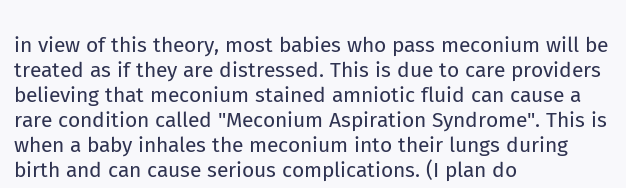in view of this theory, most babies who pass meconium will be treated as if they are distressed. This is due to care providers believing that meconium stained amniotic fluid can cause a rare condition called "Meconium Aspiration Syndrome". This is when a baby inhales the meconium into their lungs during birth and can cause serious complications. (I plan do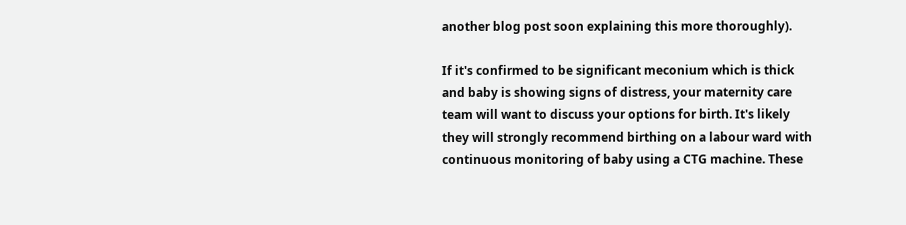another blog post soon explaining this more thoroughly).

If it's confirmed to be significant meconium which is thick and baby is showing signs of distress, your maternity care team will want to discuss your options for birth. It's likely they will strongly recommend birthing on a labour ward with continuous monitoring of baby using a CTG machine. These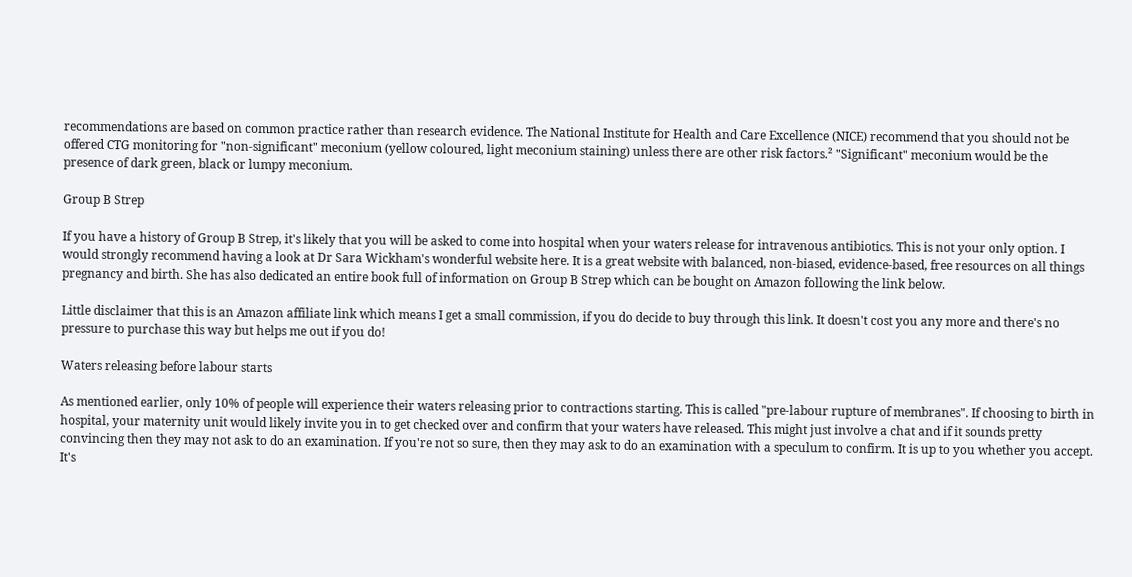recommendations are based on common practice rather than research evidence. The National Institute for Health and Care Excellence (NICE) recommend that you should not be offered CTG monitoring for "non-significant" meconium (yellow coloured, light meconium staining) unless there are other risk factors.² "Significant" meconium would be the presence of dark green, black or lumpy meconium.

Group B Strep

If you have a history of Group B Strep, it's likely that you will be asked to come into hospital when your waters release for intravenous antibiotics. This is not your only option. I would strongly recommend having a look at Dr Sara Wickham's wonderful website here. It is a great website with balanced, non-biased, evidence-based, free resources on all things pregnancy and birth. She has also dedicated an entire book full of information on Group B Strep which can be bought on Amazon following the link below.

Little disclaimer that this is an Amazon affiliate link which means I get a small commission, if you do decide to buy through this link. It doesn't cost you any more and there's no pressure to purchase this way but helps me out if you do!

Waters releasing before labour starts

As mentioned earlier, only 10% of people will experience their waters releasing prior to contractions starting. This is called "pre-labour rupture of membranes". If choosing to birth in hospital, your maternity unit would likely invite you in to get checked over and confirm that your waters have released. This might just involve a chat and if it sounds pretty convincing then they may not ask to do an examination. If you're not so sure, then they may ask to do an examination with a speculum to confirm. It is up to you whether you accept. It's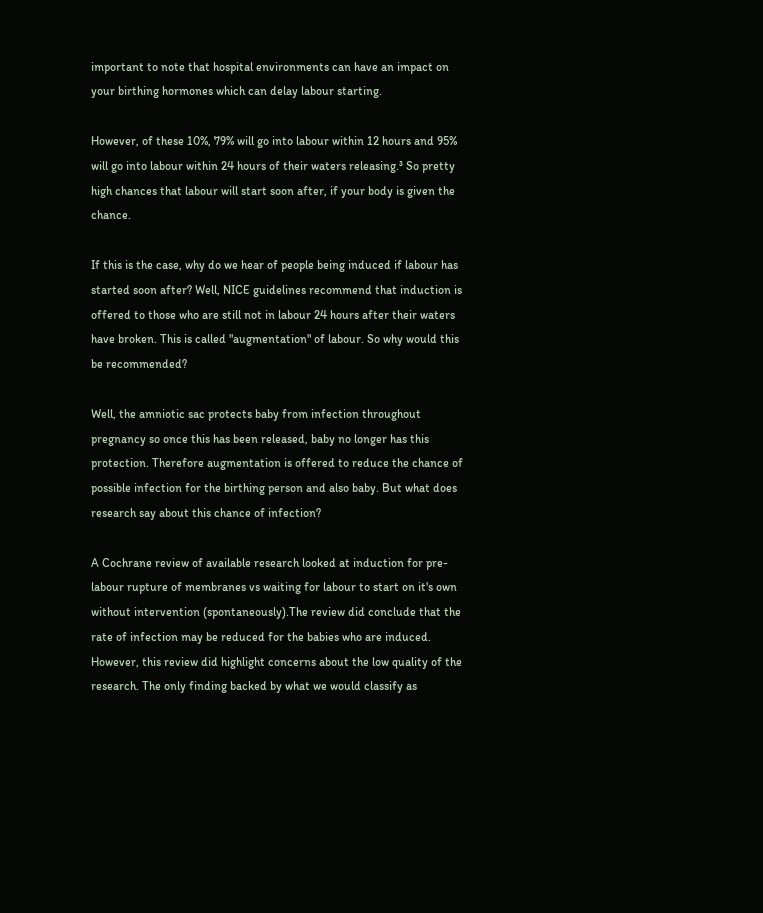important to note that hospital environments can have an impact on your birthing hormones which can delay labour starting.

However, of these 10%, 79% will go into labour within 12 hours and 95% will go into labour within 24 hours of their waters releasing.³ So pretty high chances that labour will start soon after, if your body is given the chance.

If this is the case, why do we hear of people being induced if labour has started soon after? Well, NICE guidelines recommend that induction is offered to those who are still not in labour 24 hours after their waters have broken. This is called "augmentation" of labour. So why would this be recommended?

Well, the amniotic sac protects baby from infection throughout pregnancy so once this has been released, baby no longer has this protection. Therefore augmentation is offered to reduce the chance of possible infection for the birthing person and also baby. But what does research say about this chance of infection?

A Cochrane review of available research looked at induction for pre-labour rupture of membranes vs waiting for labour to start on it's own without intervention (spontaneously).The review did conclude that the rate of infection may be reduced for the babies who are induced. However, this review did highlight concerns about the low quality of the research. The only finding backed by what we would classify as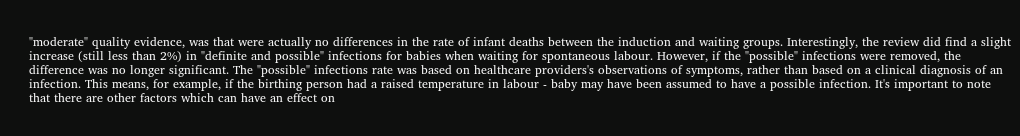"moderate" quality evidence, was that were actually no differences in the rate of infant deaths between the induction and waiting groups. Interestingly, the review did find a slight increase (still less than 2%) in "definite and possible" infections for babies when waiting for spontaneous labour. However, if the "possible" infections were removed, the difference was no longer significant. The "possible" infections rate was based on healthcare providers's observations of symptoms, rather than based on a clinical diagnosis of an infection. This means, for example, if the birthing person had a raised temperature in labour - baby may have been assumed to have a possible infection. It's important to note that there are other factors which can have an effect on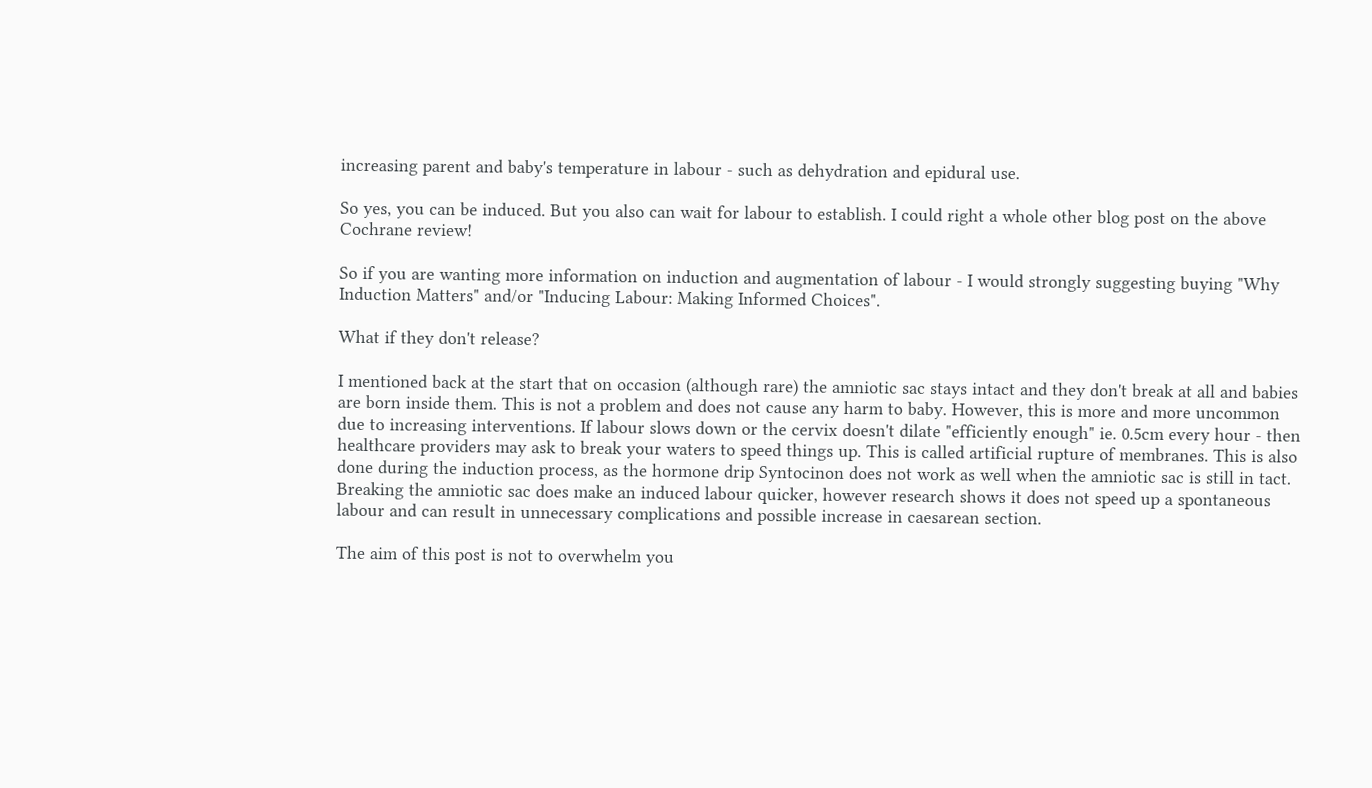increasing parent and baby's temperature in labour - such as dehydration and epidural use.

So yes, you can be induced. But you also can wait for labour to establish. I could right a whole other blog post on the above Cochrane review!

So if you are wanting more information on induction and augmentation of labour - I would strongly suggesting buying "Why Induction Matters" and/or "Inducing Labour: Making Informed Choices".

What if they don't release?

I mentioned back at the start that on occasion (although rare) the amniotic sac stays intact and they don't break at all and babies are born inside them. This is not a problem and does not cause any harm to baby. However, this is more and more uncommon due to increasing interventions. If labour slows down or the cervix doesn't dilate "efficiently enough" ie. 0.5cm every hour - then healthcare providers may ask to break your waters to speed things up. This is called artificial rupture of membranes. This is also done during the induction process, as the hormone drip Syntocinon does not work as well when the amniotic sac is still in tact. Breaking the amniotic sac does make an induced labour quicker, however research shows it does not speed up a spontaneous labour and can result in unnecessary complications and possible increase in caesarean section.

The aim of this post is not to overwhelm you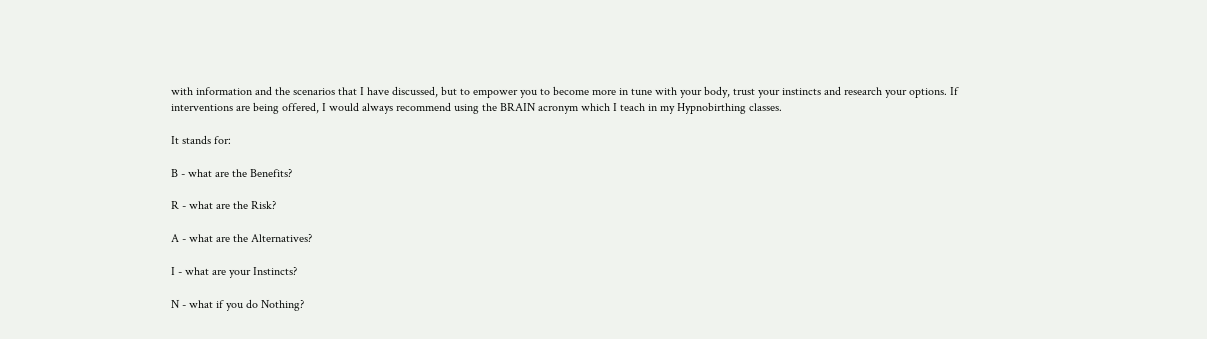with information and the scenarios that I have discussed, but to empower you to become more in tune with your body, trust your instincts and research your options. If interventions are being offered, I would always recommend using the BRAIN acronym which I teach in my Hypnobirthing classes.

It stands for:

B - what are the Benefits?

R - what are the Risk?

A - what are the Alternatives?

I - what are your Instincts?

N - what if you do Nothing?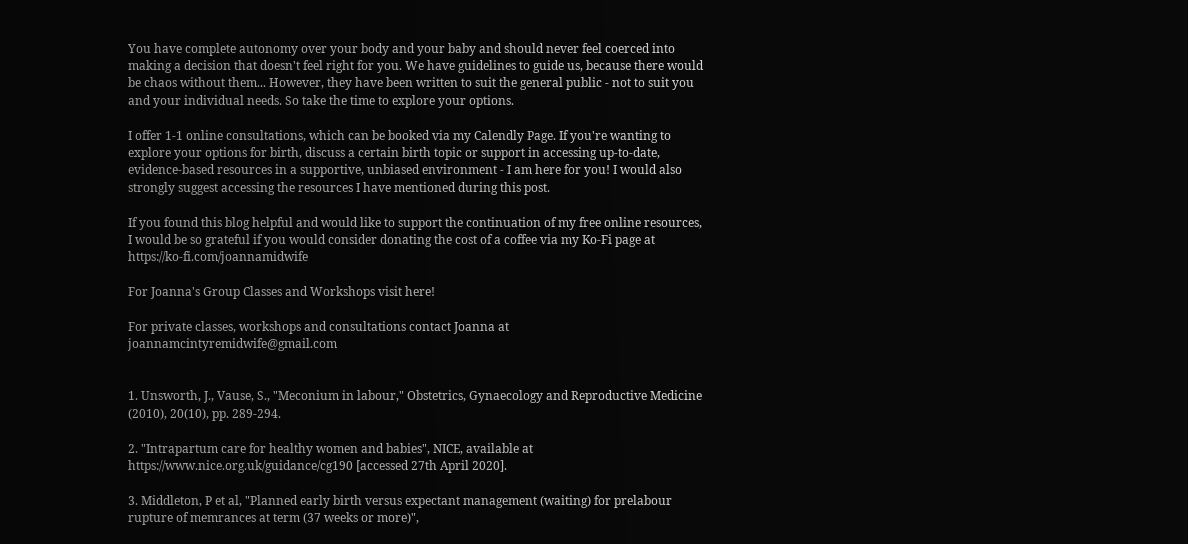You have complete autonomy over your body and your baby and should never feel coerced into making a decision that doesn't feel right for you. We have guidelines to guide us, because there would be chaos without them... However, they have been written to suit the general public - not to suit you and your individual needs. So take the time to explore your options.

I offer 1-1 online consultations, which can be booked via my Calendly Page. If you're wanting to explore your options for birth, discuss a certain birth topic or support in accessing up-to-date, evidence-based resources in a supportive, unbiased environment - I am here for you! I would also strongly suggest accessing the resources I have mentioned during this post.

If you found this blog helpful and would like to support the continuation of my free online resources, I would be so grateful if you would consider donating the cost of a coffee via my Ko-Fi page at https://ko-fi.com/joannamidwife

For Joanna's Group Classes and Workshops visit here!

For private classes, workshops and consultations contact Joanna at joannamcintyremidwife@gmail.com


1. Unsworth, J., Vause, S., "Meconium in labour," Obstetrics, Gynaecology and Reproductive Medicine (2010), 20(10), pp. 289-294.

2. "Intrapartum care for healthy women and babies", NICE, available at https://www.nice.org.uk/guidance/cg190 [accessed 27th April 2020].

3. Middleton, P et al, "Planned early birth versus expectant management (waiting) for prelabour rupture of memrances at term (37 weeks or more)",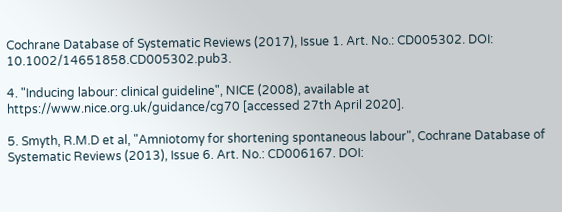Cochrane Database of Systematic Reviews (2017), Issue 1. Art. No.: CD005302. DOI: 10.1002/14651858.CD005302.pub3.

4. "Inducing labour: clinical guideline", NICE (2008), available at https://www.nice.org.uk/guidance/cg70 [accessed 27th April 2020].

5. Smyth, R.M.D et al, "Amniotomy for shortening spontaneous labour", Cochrane Database of Systematic Reviews (2013), Issue 6. Art. No.: CD006167. DOI: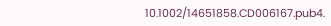10.1002/14651858.CD006167.pub4.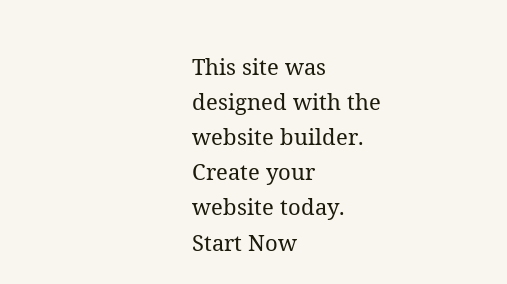This site was designed with the
website builder. Create your website today.
Start Now